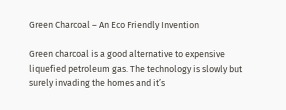Green Charcoal – An Eco Friendly Invention

Green charcoal is a good alternative to expensive liquefied petroleum gas. The technology is slowly but surely invading the homes and it’s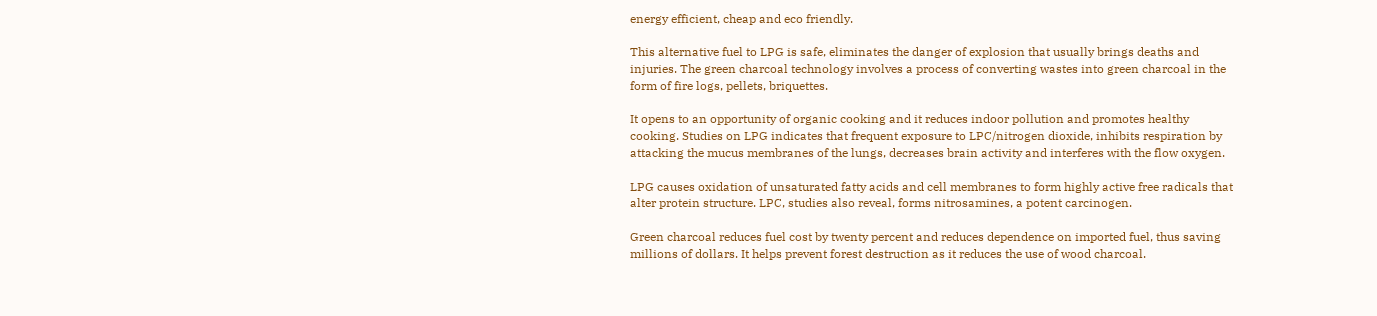energy efficient, cheap and eco friendly.

This alternative fuel to LPG is safe, eliminates the danger of explosion that usually brings deaths and injuries. The green charcoal technology involves a process of converting wastes into green charcoal in the form of fire logs, pellets, briquettes.

It opens to an opportunity of organic cooking and it reduces indoor pollution and promotes healthy cooking. Studies on LPG indicates that frequent exposure to LPC/nitrogen dioxide, inhibits respiration by attacking the mucus membranes of the lungs, decreases brain activity and interferes with the flow oxygen.

LPG causes oxidation of unsaturated fatty acids and cell membranes to form highly active free radicals that alter protein structure. LPC, studies also reveal, forms nitrosamines, a potent carcinogen.

Green charcoal reduces fuel cost by twenty percent and reduces dependence on imported fuel, thus saving millions of dollars. It helps prevent forest destruction as it reduces the use of wood charcoal.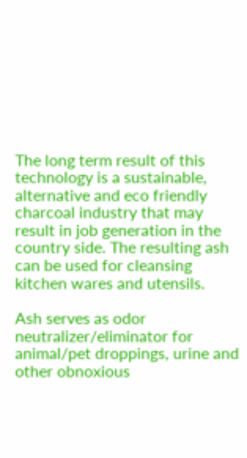The long term result of this technology is a sustainable, alternative and eco friendly charcoal industry that may result in job generation in the country side. The resulting ash can be used for cleansing kitchen wares and utensils.

Ash serves as odor neutralizer/eliminator for animal/pet droppings, urine and other obnoxious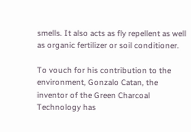smells. It also acts as fly repellent as well as organic fertilizer or soil conditioner.

To vouch for his contribution to the environment, Gonzalo Catan, the inventor of the Green Charcoal Technology has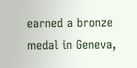earned a bronze medal in Geneva,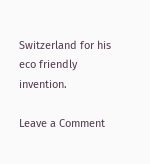Switzerland for his eco friendly invention.

Leave a Comment